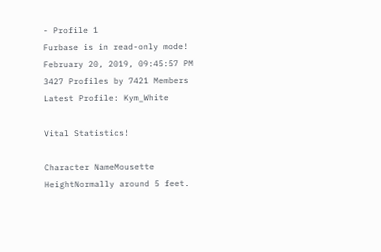- Profile 1
Furbase is in read-only mode!
February 20, 2019, 09:45:57 PM
3427 Profiles by 7421 Members
Latest Profile: Kym_White

Vital Statistics!

Character NameMousette
HeightNormally around 5 feet.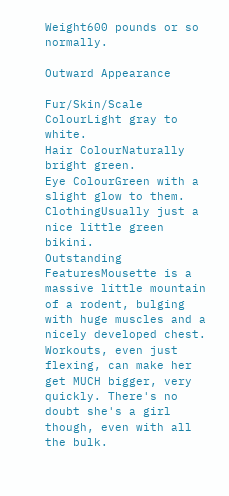Weight600 pounds or so normally.

Outward Appearance

Fur/Skin/Scale ColourLight gray to white.
Hair ColourNaturally bright green.
Eye ColourGreen with a slight glow to them.
ClothingUsually just a nice little green bikini.
Outstanding FeaturesMousette is a massive little mountain of a rodent, bulging with huge muscles and a nicely developed chest. Workouts, even just flexing, can make her get MUCH bigger, very quickly. There's no doubt she's a girl though, even with all the bulk.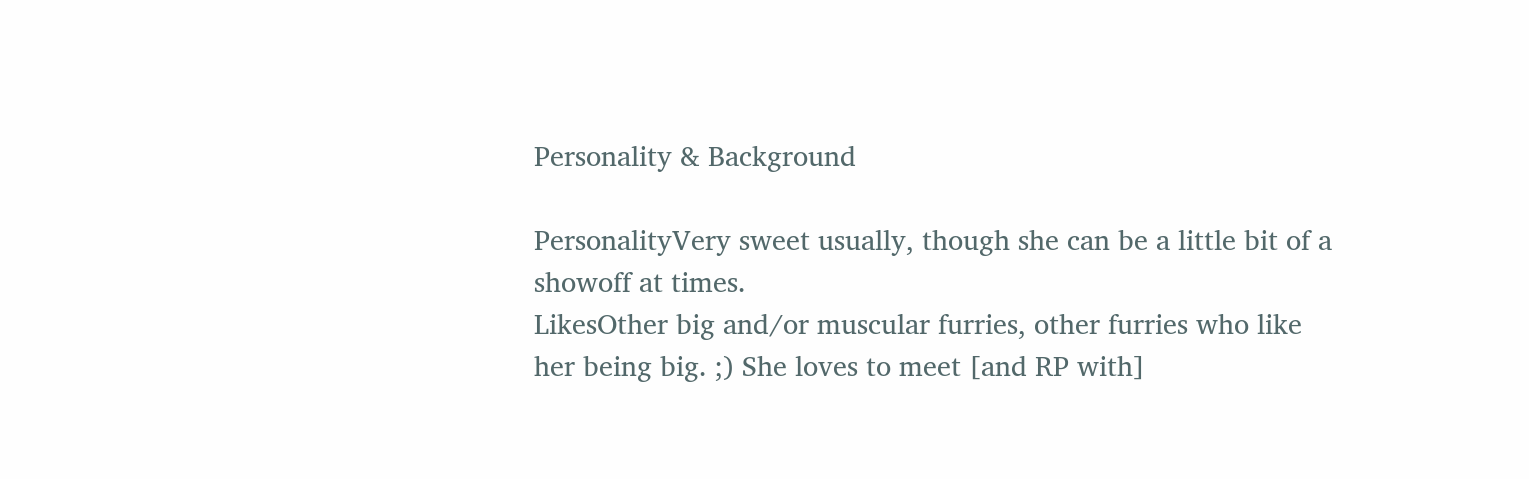Personality & Background

PersonalityVery sweet usually, though she can be a little bit of a showoff at times.
LikesOther big and/or muscular furries, other furries who like her being big. ;) She loves to meet [and RP with]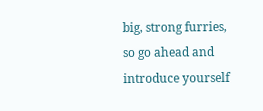big, strong furries, so go ahead and introduce yourself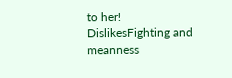to her!
DislikesFighting and meanness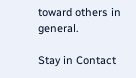toward others in general.

Stay in Contact